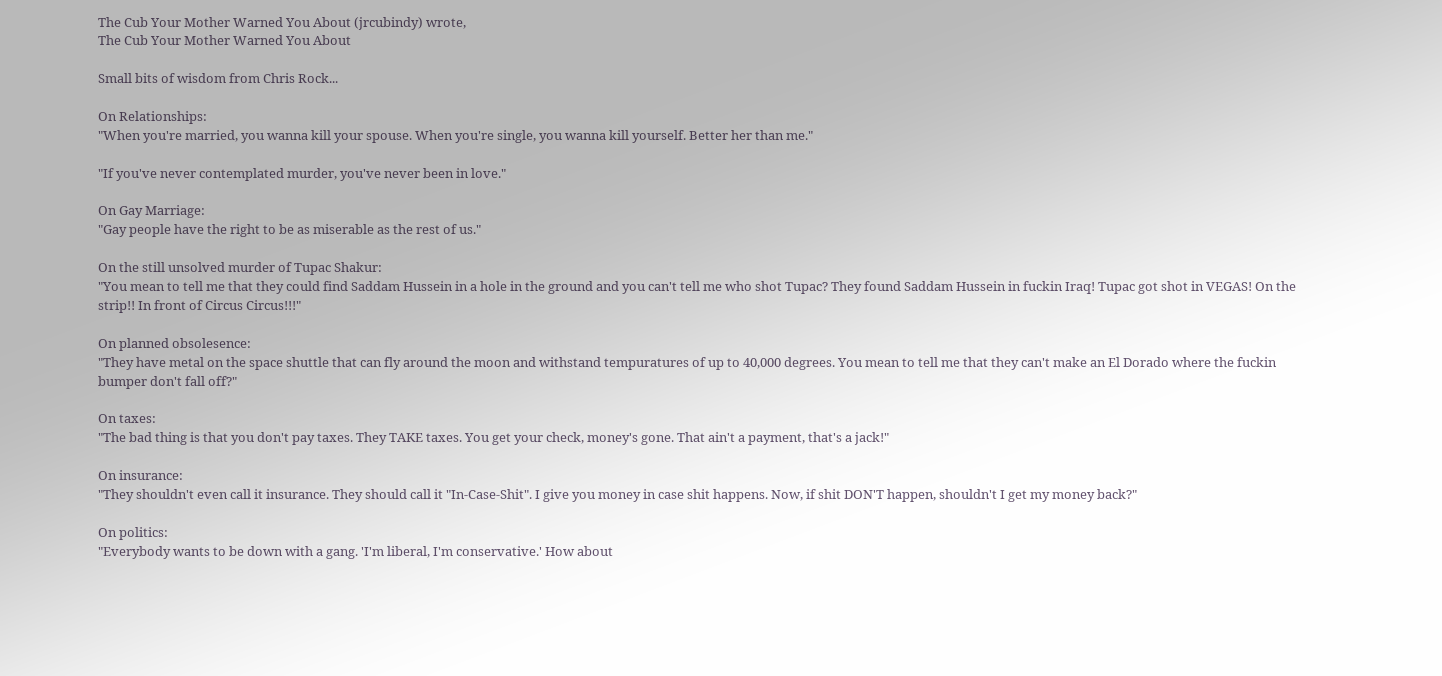The Cub Your Mother Warned You About (jrcubindy) wrote,
The Cub Your Mother Warned You About

Small bits of wisdom from Chris Rock...

On Relationships:
"When you're married, you wanna kill your spouse. When you're single, you wanna kill yourself. Better her than me."

"If you've never contemplated murder, you've never been in love."

On Gay Marriage:
"Gay people have the right to be as miserable as the rest of us."

On the still unsolved murder of Tupac Shakur:
"You mean to tell me that they could find Saddam Hussein in a hole in the ground and you can't tell me who shot Tupac? They found Saddam Hussein in fuckin Iraq! Tupac got shot in VEGAS! On the strip!! In front of Circus Circus!!!"

On planned obsolesence:
"They have metal on the space shuttle that can fly around the moon and withstand tempuratures of up to 40,000 degrees. You mean to tell me that they can't make an El Dorado where the fuckin bumper don't fall off?"

On taxes:
"The bad thing is that you don't pay taxes. They TAKE taxes. You get your check, money's gone. That ain't a payment, that's a jack!"

On insurance:
"They shouldn't even call it insurance. They should call it "In-Case-Shit". I give you money in case shit happens. Now, if shit DON'T happen, shouldn't I get my money back?"

On politics:
"Everybody wants to be down with a gang. 'I'm liberal, I'm conservative.' How about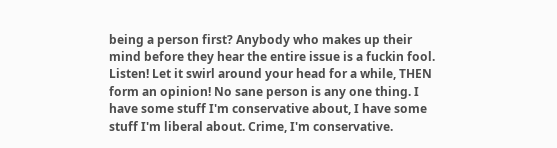being a person first? Anybody who makes up their mind before they hear the entire issue is a fuckin fool. Listen! Let it swirl around your head for a while, THEN form an opinion! No sane person is any one thing. I have some stuff I'm conservative about, I have some stuff I'm liberal about. Crime, I'm conservative.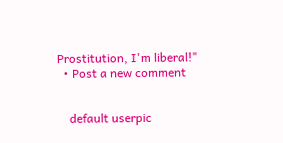Prostitution, I'm liberal!"
  • Post a new comment


    default userpic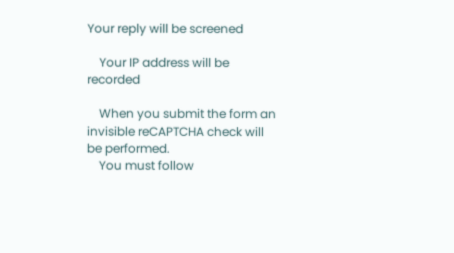Your reply will be screened

    Your IP address will be recorded

    When you submit the form an invisible reCAPTCHA check will be performed.
    You must follow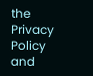the Privacy Policy and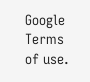Google Terms of use.